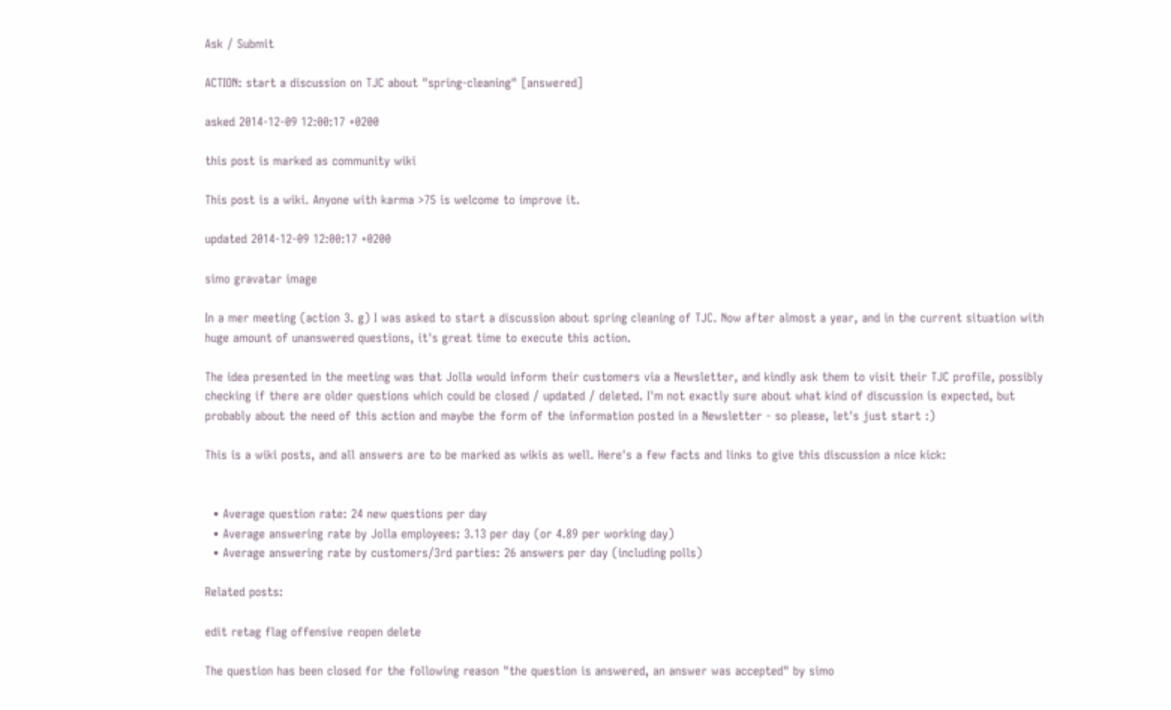Ask / Submit

ACTION: start a discussion on TJC about "spring-cleaning" [answered]

asked 2014-12-09 12:00:17 +0200

this post is marked as community wiki

This post is a wiki. Anyone with karma >75 is welcome to improve it.

updated 2014-12-09 12:00:17 +0200

simo gravatar image

In a mer meeting (action 3. g) I was asked to start a discussion about spring cleaning of TJC. Now after almost a year, and in the current situation with huge amount of unanswered questions, it's great time to execute this action.

The idea presented in the meeting was that Jolla would inform their customers via a Newsletter, and kindly ask them to visit their TJC profile, possibly checking if there are older questions which could be closed / updated / deleted. I'm not exactly sure about what kind of discussion is expected, but probably about the need of this action and maybe the form of the information posted in a Newsletter - so please, let's just start :)

This is a wiki posts, and all answers are to be marked as wikis as well. Here's a few facts and links to give this discussion a nice kick:


  • Average question rate: 24 new questions per day
  • Average answering rate by Jolla employees: 3.13 per day (or 4.89 per working day)
  • Average answering rate by customers/3rd parties: 26 answers per day (including polls)

Related posts:

edit retag flag offensive reopen delete

The question has been closed for the following reason "the question is answered, an answer was accepted" by simo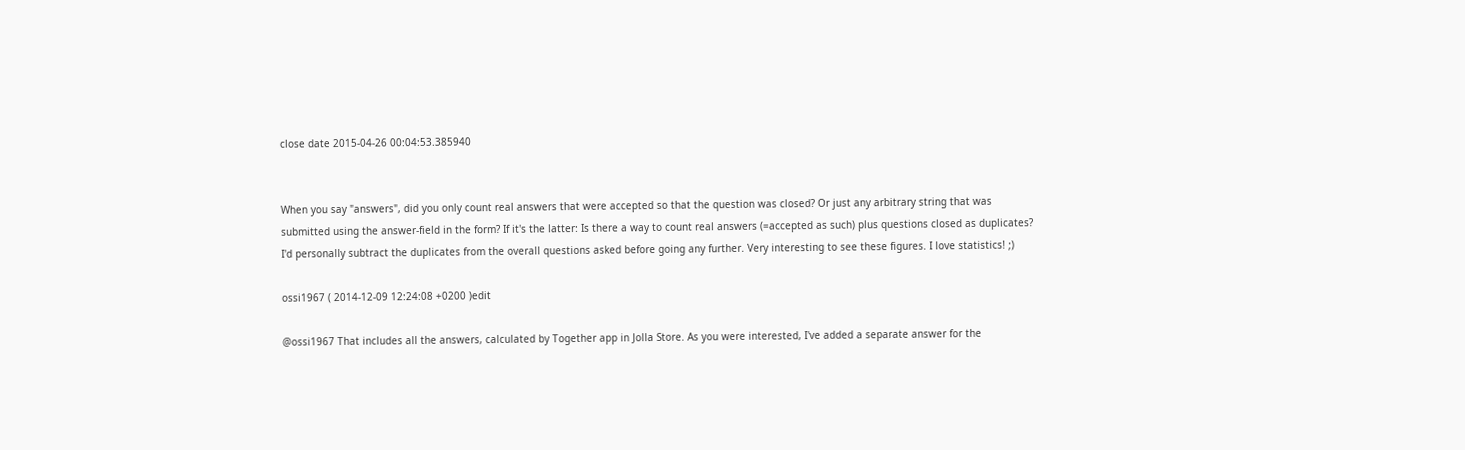close date 2015-04-26 00:04:53.385940


When you say "answers", did you only count real answers that were accepted so that the question was closed? Or just any arbitrary string that was submitted using the answer-field in the form? If it's the latter: Is there a way to count real answers (=accepted as such) plus questions closed as duplicates? I'd personally subtract the duplicates from the overall questions asked before going any further. Very interesting to see these figures. I love statistics! ;)

ossi1967 ( 2014-12-09 12:24:08 +0200 )edit

@ossi1967 That includes all the answers, calculated by Together app in Jolla Store. As you were interested, I've added a separate answer for the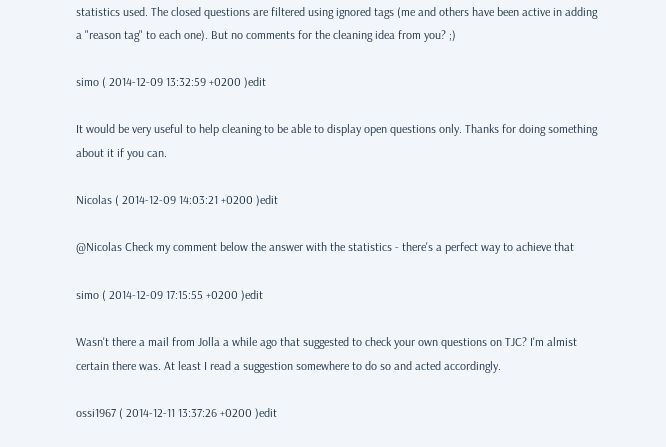statistics used. The closed questions are filtered using ignored tags (me and others have been active in adding a "reason tag" to each one). But no comments for the cleaning idea from you? ;)

simo ( 2014-12-09 13:32:59 +0200 )edit

It would be very useful to help cleaning to be able to display open questions only. Thanks for doing something about it if you can.

Nicolas ( 2014-12-09 14:03:21 +0200 )edit

@Nicolas Check my comment below the answer with the statistics - there's a perfect way to achieve that

simo ( 2014-12-09 17:15:55 +0200 )edit

Wasn't there a mail from Jolla a while ago that suggested to check your own questions on TJC? I'm almist certain there was. At least I read a suggestion somewhere to do so and acted accordingly.

ossi1967 ( 2014-12-11 13:37:26 +0200 )edit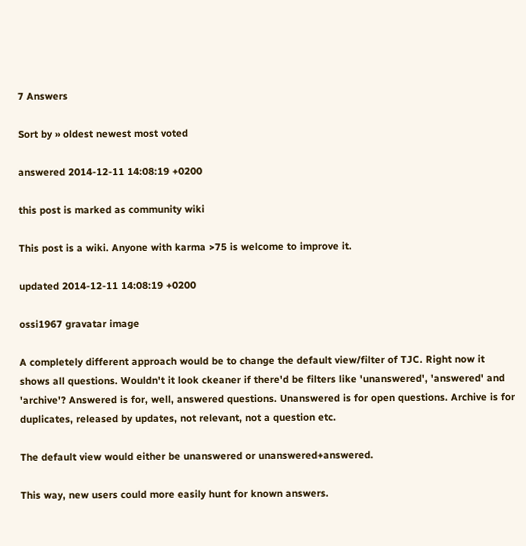7 Answers

Sort by » oldest newest most voted

answered 2014-12-11 14:08:19 +0200

this post is marked as community wiki

This post is a wiki. Anyone with karma >75 is welcome to improve it.

updated 2014-12-11 14:08:19 +0200

ossi1967 gravatar image

A completely different approach would be to change the default view/filter of TJC. Right now it shows all questions. Wouldn't it look ckeaner if there'd be filters like 'unanswered', 'answered' and 'archive'? Answered is for, well, answered questions. Unanswered is for open questions. Archive is for duplicates, released by updates, not relevant, not a question etc.

The default view would either be unanswered or unanswered+answered.

This way, new users could more easily hunt for known answers.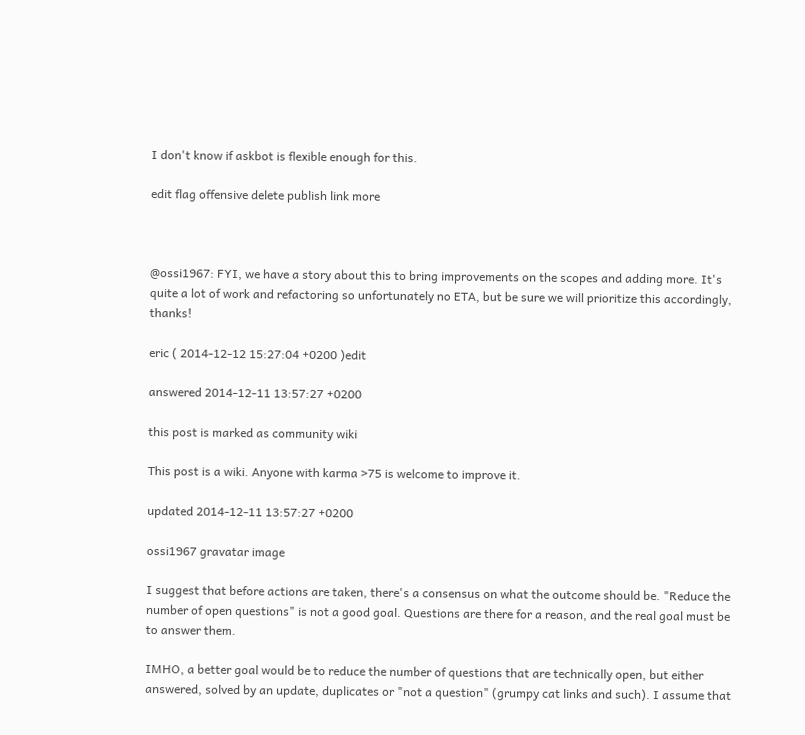I don't know if askbot is flexible enough for this.

edit flag offensive delete publish link more



@ossi1967: FYI, we have a story about this to bring improvements on the scopes and adding more. It's quite a lot of work and refactoring so unfortunately no ETA, but be sure we will prioritize this accordingly, thanks!

eric ( 2014-12-12 15:27:04 +0200 )edit

answered 2014-12-11 13:57:27 +0200

this post is marked as community wiki

This post is a wiki. Anyone with karma >75 is welcome to improve it.

updated 2014-12-11 13:57:27 +0200

ossi1967 gravatar image

I suggest that before actions are taken, there's a consensus on what the outcome should be. "Reduce the number of open questions" is not a good goal. Questions are there for a reason, and the real goal must be to answer them.

IMHO, a better goal would be to reduce the number of questions that are technically open, but either answered, solved by an update, duplicates or "not a question" (grumpy cat links and such). I assume that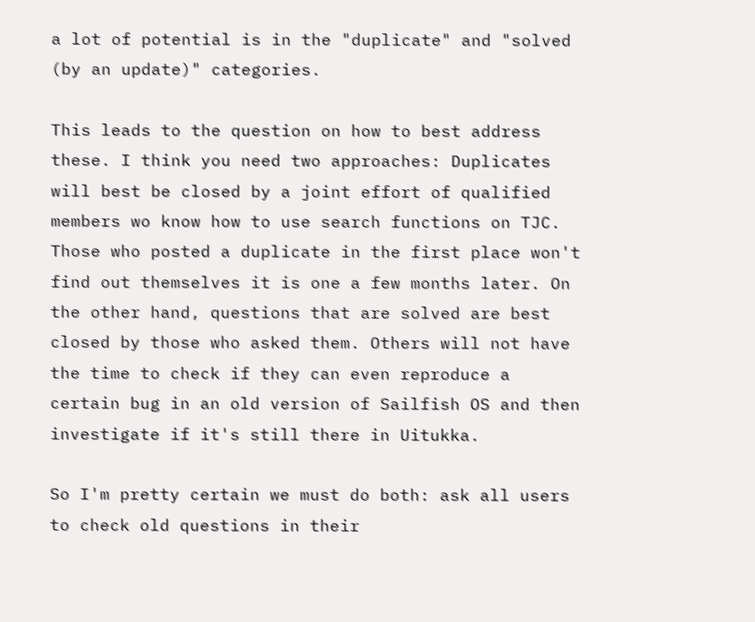a lot of potential is in the "duplicate" and "solved (by an update)" categories.

This leads to the question on how to best address these. I think you need two approaches: Duplicates will best be closed by a joint effort of qualified members wo know how to use search functions on TJC. Those who posted a duplicate in the first place won't find out themselves it is one a few months later. On the other hand, questions that are solved are best closed by those who asked them. Others will not have the time to check if they can even reproduce a certain bug in an old version of Sailfish OS and then investigate if it's still there in Uitukka.

So I'm pretty certain we must do both: ask all users to check old questions in their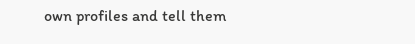own profiles and tell them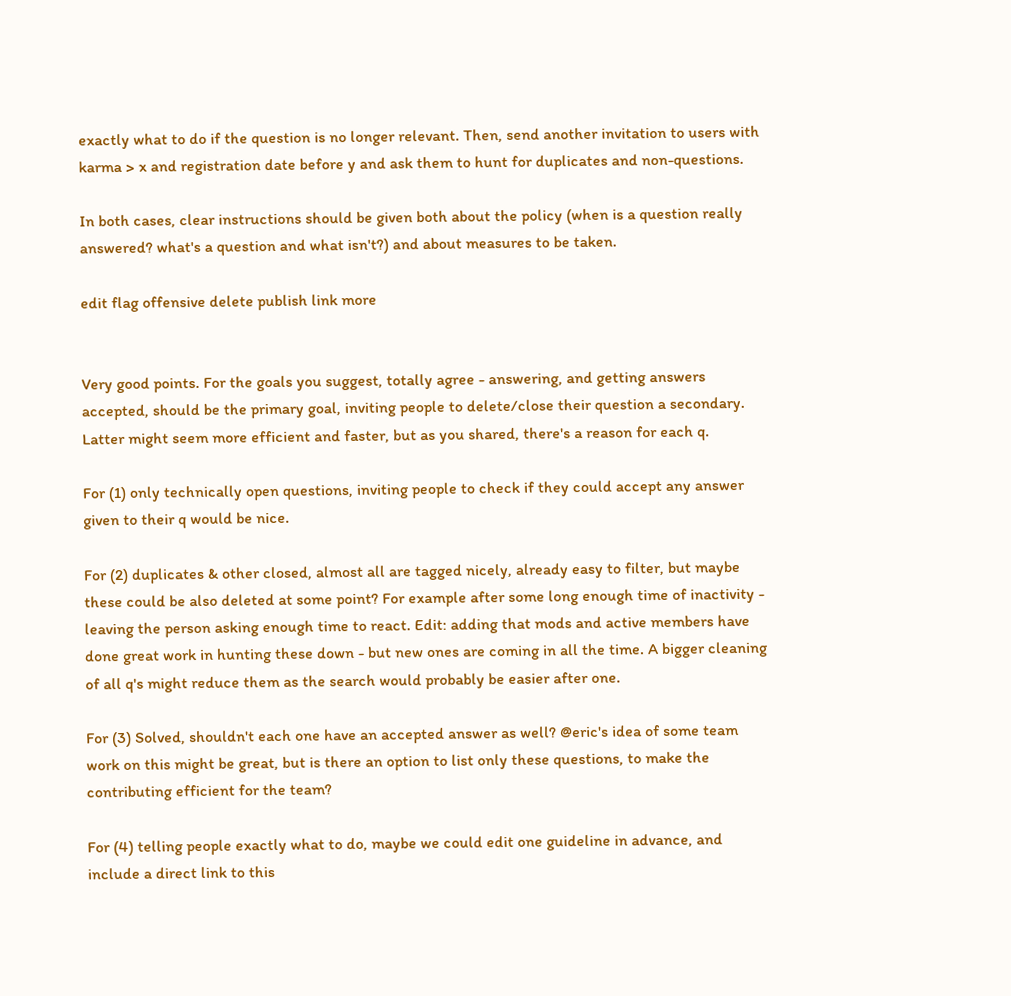exactly what to do if the question is no longer relevant. Then, send another invitation to users with karma > x and registration date before y and ask them to hunt for duplicates and non-questions.

In both cases, clear instructions should be given both about the policy (when is a question really answered? what's a question and what isn't?) and about measures to be taken.

edit flag offensive delete publish link more


Very good points. For the goals you suggest, totally agree - answering, and getting answers accepted, should be the primary goal, inviting people to delete/close their question a secondary. Latter might seem more efficient and faster, but as you shared, there's a reason for each q.

For (1) only technically open questions, inviting people to check if they could accept any answer given to their q would be nice.

For (2) duplicates & other closed, almost all are tagged nicely, already easy to filter, but maybe these could be also deleted at some point? For example after some long enough time of inactivity - leaving the person asking enough time to react. Edit: adding that mods and active members have done great work in hunting these down - but new ones are coming in all the time. A bigger cleaning of all q's might reduce them as the search would probably be easier after one.

For (3) Solved, shouldn't each one have an accepted answer as well? @eric's idea of some team work on this might be great, but is there an option to list only these questions, to make the contributing efficient for the team?

For (4) telling people exactly what to do, maybe we could edit one guideline in advance, and include a direct link to this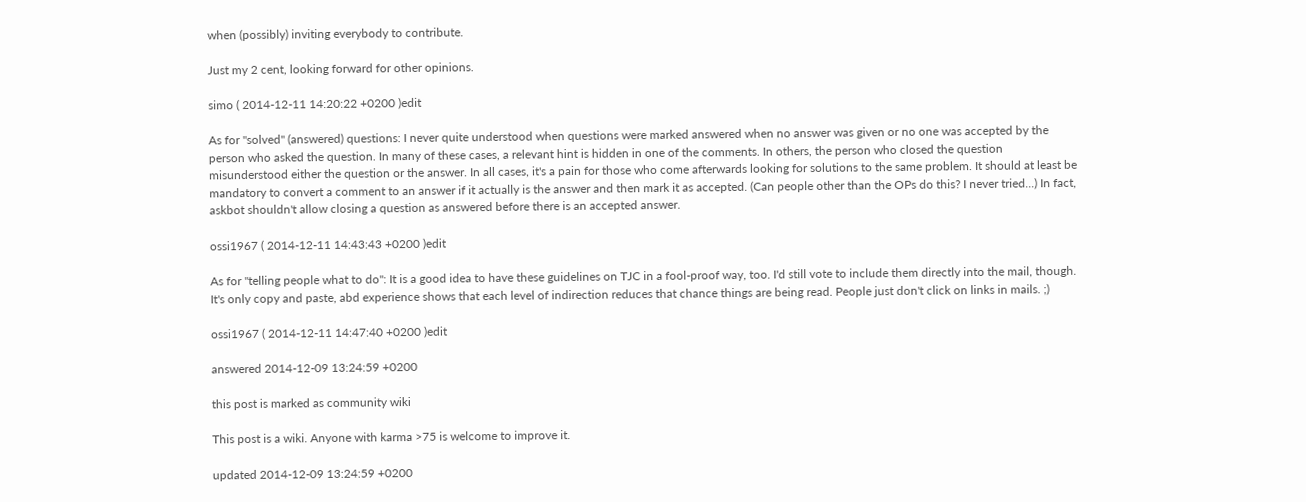when (possibly) inviting everybody to contribute.

Just my 2 cent, looking forward for other opinions.

simo ( 2014-12-11 14:20:22 +0200 )edit

As for "solved" (answered) questions: I never quite understood when questions were marked answered when no answer was given or no one was accepted by the person who asked the question. In many of these cases, a relevant hint is hidden in one of the comments. In others, the person who closed the question misunderstood either the question or the answer. In all cases, it's a pain for those who come afterwards looking for solutions to the same problem. It should at least be mandatory to convert a comment to an answer if it actually is the answer and then mark it as accepted. (Can people other than the OPs do this? I never tried...) In fact, askbot shouldn't allow closing a question as answered before there is an accepted answer.

ossi1967 ( 2014-12-11 14:43:43 +0200 )edit

As for "telling people what to do": It is a good idea to have these guidelines on TJC in a fool-proof way, too. I'd still vote to include them directly into the mail, though. It's only copy and paste, abd experience shows that each level of indirection reduces that chance things are being read. People just don't click on links in mails. ;)

ossi1967 ( 2014-12-11 14:47:40 +0200 )edit

answered 2014-12-09 13:24:59 +0200

this post is marked as community wiki

This post is a wiki. Anyone with karma >75 is welcome to improve it.

updated 2014-12-09 13:24:59 +0200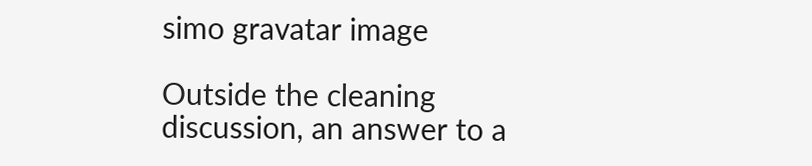simo gravatar image

Outside the cleaning discussion, an answer to a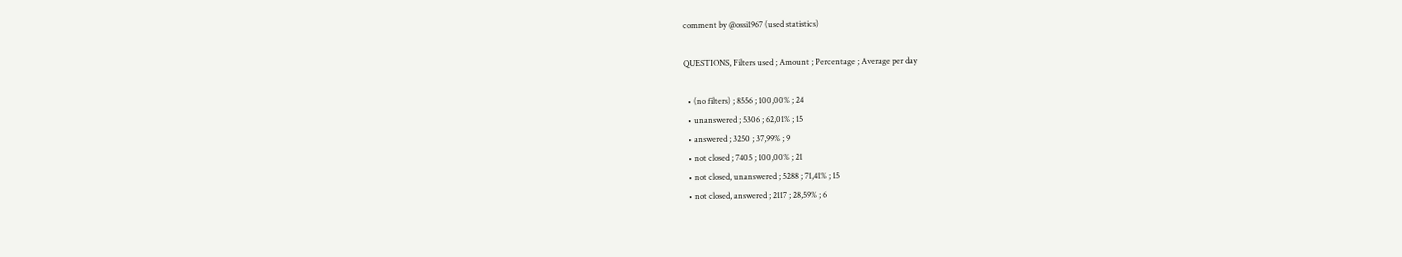comment by @ossi1967 (used statistics)

QUESTIONS, Filters used ; Amount ; Percentage ; Average per day

  • (no filters) ; 8556 ; 100,00% ; 24
  • unanswered ; 5306 ; 62,01% ; 15
  • answered ; 3250 ; 37,99% ; 9
  • not closed ; 7405 ; 100,00% ; 21
  • not closed, unanswered ; 5288 ; 71,41% ; 15
  • not closed, answered ; 2117 ; 28,59% ; 6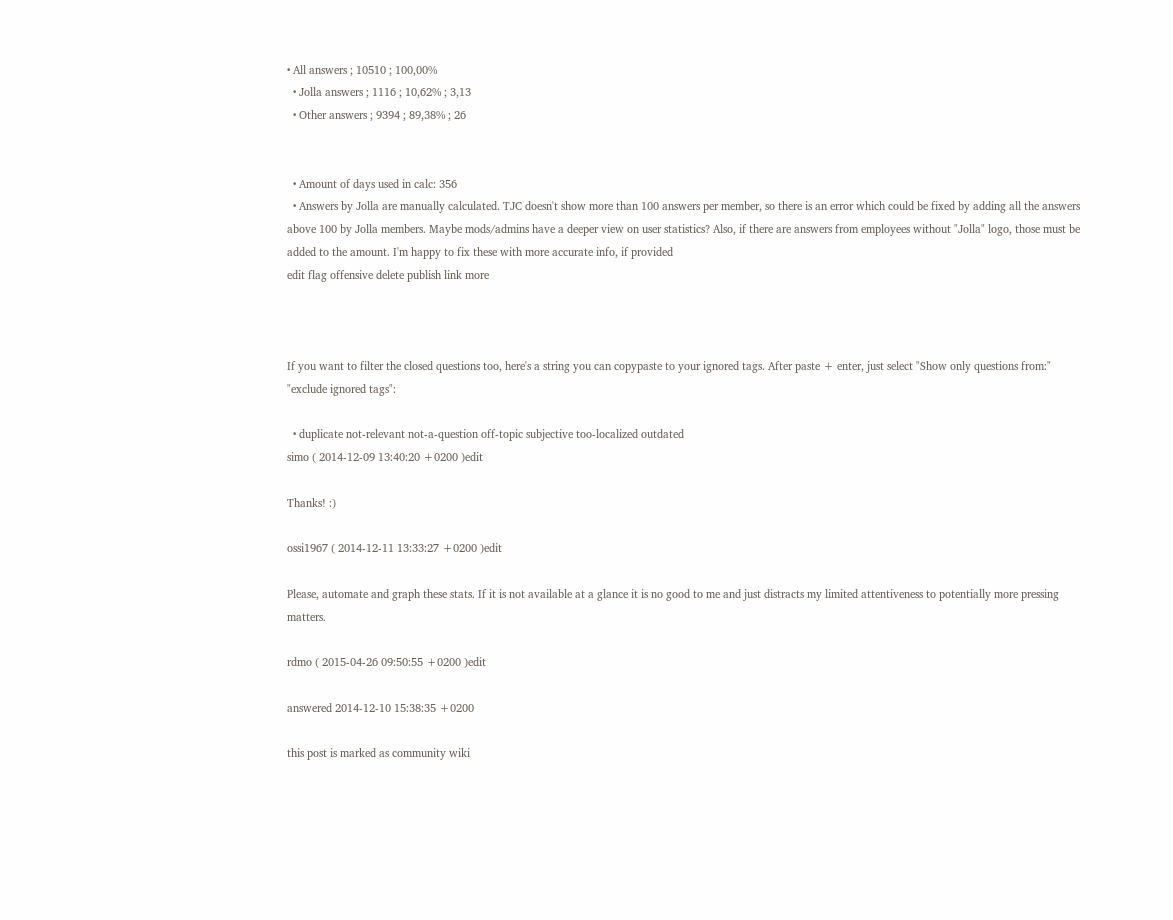• All answers ; 10510 ; 100,00%
  • Jolla answers ; 1116 ; 10,62% ; 3,13
  • Other answers ; 9394 ; 89,38% ; 26


  • Amount of days used in calc: 356
  • Answers by Jolla are manually calculated. TJC doesn't show more than 100 answers per member, so there is an error which could be fixed by adding all the answers above 100 by Jolla members. Maybe mods/admins have a deeper view on user statistics? Also, if there are answers from employees without "Jolla" logo, those must be added to the amount. I'm happy to fix these with more accurate info, if provided
edit flag offensive delete publish link more



If you want to filter the closed questions too, here's a string you can copypaste to your ignored tags. After paste + enter, just select "Show only questions from:" "exclude ignored tags":

  • duplicate not-relevant not-a-question off-topic subjective too-localized outdated
simo ( 2014-12-09 13:40:20 +0200 )edit

Thanks! :)

ossi1967 ( 2014-12-11 13:33:27 +0200 )edit

Please, automate and graph these stats. If it is not available at a glance it is no good to me and just distracts my limited attentiveness to potentially more pressing matters.

rdmo ( 2015-04-26 09:50:55 +0200 )edit

answered 2014-12-10 15:38:35 +0200

this post is marked as community wiki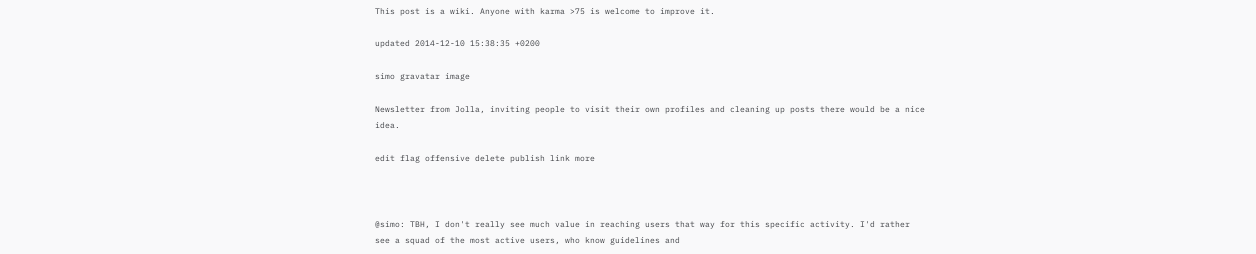This post is a wiki. Anyone with karma >75 is welcome to improve it.

updated 2014-12-10 15:38:35 +0200

simo gravatar image

Newsletter from Jolla, inviting people to visit their own profiles and cleaning up posts there would be a nice idea.

edit flag offensive delete publish link more



@simo: TBH, I don't really see much value in reaching users that way for this specific activity. I'd rather see a squad of the most active users, who know guidelines and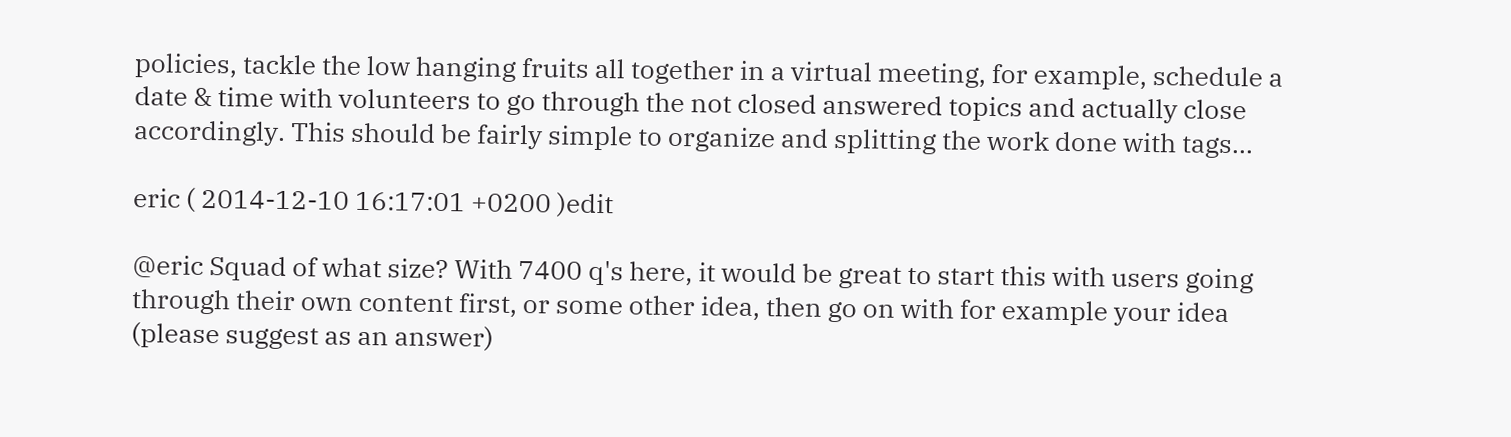policies, tackle the low hanging fruits all together in a virtual meeting, for example, schedule a date & time with volunteers to go through the not closed answered topics and actually close accordingly. This should be fairly simple to organize and splitting the work done with tags...

eric ( 2014-12-10 16:17:01 +0200 )edit

@eric Squad of what size? With 7400 q's here, it would be great to start this with users going through their own content first, or some other idea, then go on with for example your idea (please suggest as an answer)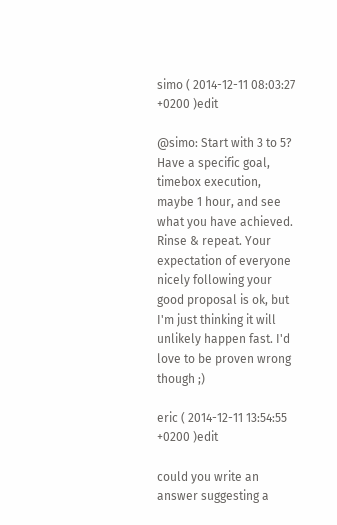simo ( 2014-12-11 08:03:27 +0200 )edit

@simo: Start with 3 to 5? Have a specific goal, timebox execution, maybe 1 hour, and see what you have achieved. Rinse & repeat. Your expectation of everyone nicely following your good proposal is ok, but I'm just thinking it will unlikely happen fast. I'd love to be proven wrong though ;)

eric ( 2014-12-11 13:54:55 +0200 )edit

could you write an answer suggesting a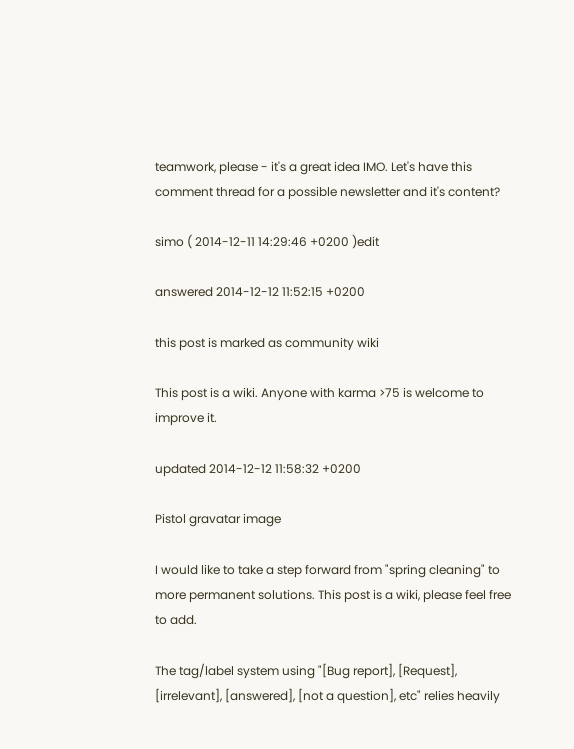teamwork, please - it's a great idea IMO. Let's have this comment thread for a possible newsletter and it's content?

simo ( 2014-12-11 14:29:46 +0200 )edit

answered 2014-12-12 11:52:15 +0200

this post is marked as community wiki

This post is a wiki. Anyone with karma >75 is welcome to improve it.

updated 2014-12-12 11:58:32 +0200

Pistol gravatar image

I would like to take a step forward from "spring cleaning" to more permanent solutions. This post is a wiki, please feel free to add.

The tag/label system using "[Bug report], [Request], [irrelevant], [answered], [not a question], etc" relies heavily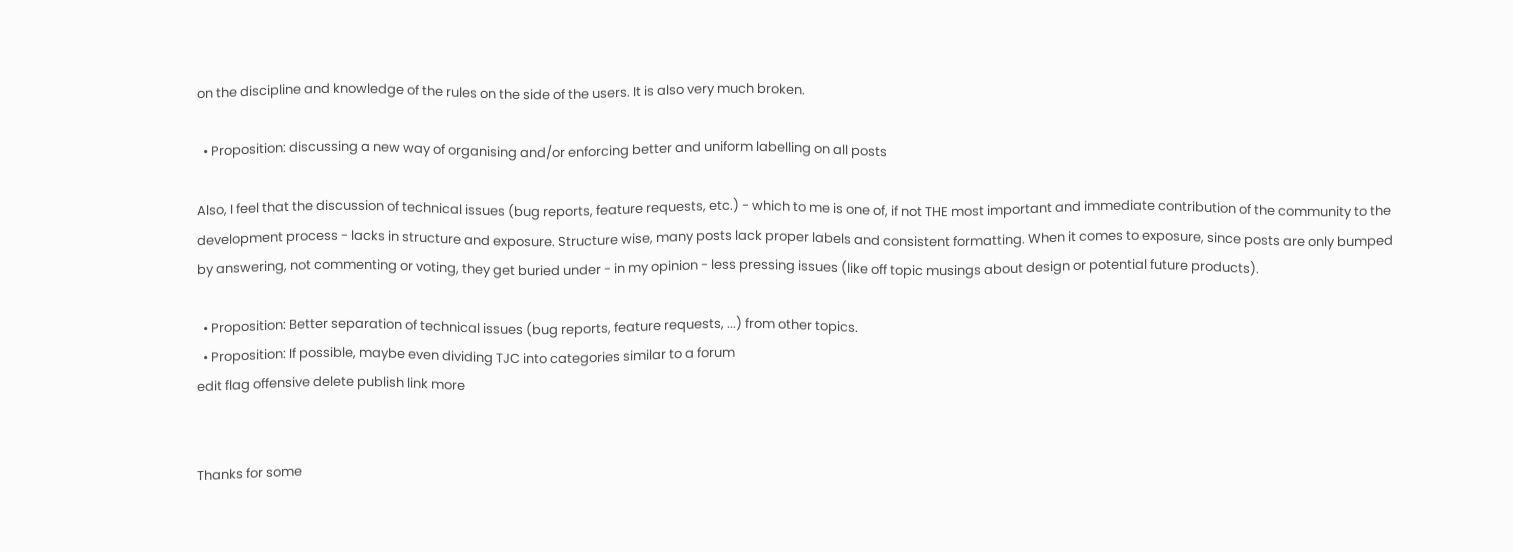on the discipline and knowledge of the rules on the side of the users. It is also very much broken.

  • Proposition: discussing a new way of organising and/or enforcing better and uniform labelling on all posts

Also, I feel that the discussion of technical issues (bug reports, feature requests, etc.) - which to me is one of, if not THE most important and immediate contribution of the community to the development process - lacks in structure and exposure. Structure wise, many posts lack proper labels and consistent formatting. When it comes to exposure, since posts are only bumped by answering, not commenting or voting, they get buried under - in my opinion - less pressing issues (like off topic musings about design or potential future products).

  • Proposition: Better separation of technical issues (bug reports, feature requests, ...) from other topics.
  • Proposition: If possible, maybe even dividing TJC into categories similar to a forum
edit flag offensive delete publish link more


Thanks for some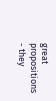great propositions - they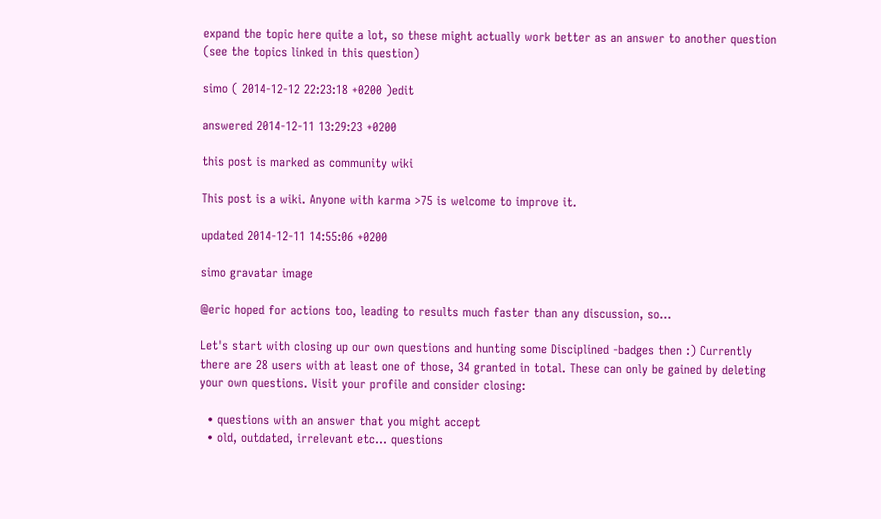expand the topic here quite a lot, so these might actually work better as an answer to another question (see the topics linked in this question)

simo ( 2014-12-12 22:23:18 +0200 )edit

answered 2014-12-11 13:29:23 +0200

this post is marked as community wiki

This post is a wiki. Anyone with karma >75 is welcome to improve it.

updated 2014-12-11 14:55:06 +0200

simo gravatar image

@eric hoped for actions too, leading to results much faster than any discussion, so...

Let's start with closing up our own questions and hunting some Disciplined -badges then :) Currently there are 28 users with at least one of those, 34 granted in total. These can only be gained by deleting your own questions. Visit your profile and consider closing:

  • questions with an answer that you might accept
  • old, outdated, irrelevant etc... questions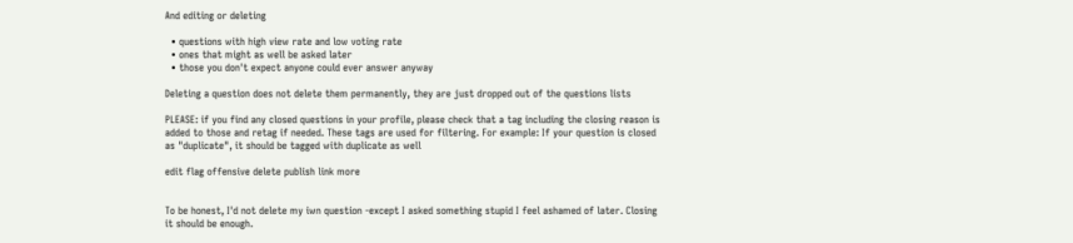And editing or deleting

  • questions with high view rate and low voting rate
  • ones that might as well be asked later
  • those you don't expect anyone could ever answer anyway

Deleting a question does not delete them permanently, they are just dropped out of the questions lists

PLEASE: if you find any closed questions in your profile, please check that a tag including the closing reason is added to those and retag if needed. These tags are used for filtering. For example: If your question is closed as "duplicate", it should be tagged with duplicate as well

edit flag offensive delete publish link more


To be honest, I'd not delete my iwn question -except I asked something stupid I feel ashamed of later. Closing it should be enough.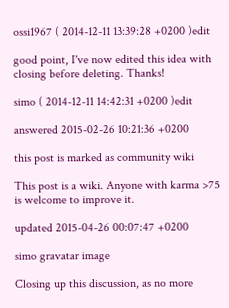ossi1967 ( 2014-12-11 13:39:28 +0200 )edit

good point, I've now edited this idea with closing before deleting. Thanks!

simo ( 2014-12-11 14:42:31 +0200 )edit

answered 2015-02-26 10:21:36 +0200

this post is marked as community wiki

This post is a wiki. Anyone with karma >75 is welcome to improve it.

updated 2015-04-26 00:07:47 +0200

simo gravatar image

Closing up this discussion, as no more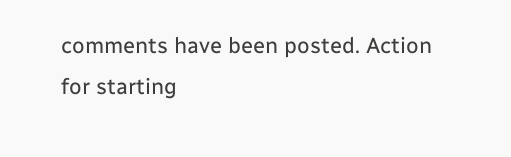comments have been posted. Action for starting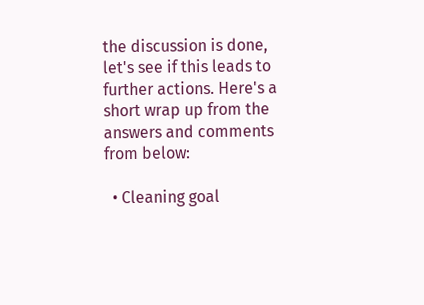the discussion is done, let's see if this leads to further actions. Here's a short wrap up from the answers and comments from below:

  • Cleaning goal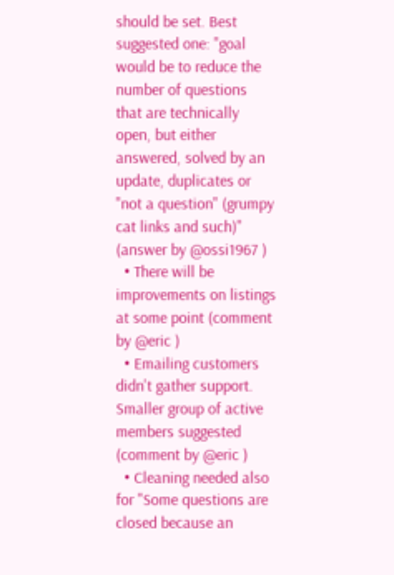should be set. Best suggested one: "goal would be to reduce the number of questions that are technically open, but either answered, solved by an update, duplicates or "not a question" (grumpy cat links and such)" (answer by @ossi1967 )
  • There will be improvements on listings at some point (comment by @eric )
  • Emailing customers didn't gather support. Smaller group of active members suggested (comment by @eric )
  • Cleaning needed also for "Some questions are closed because an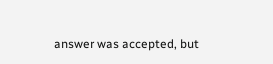answer was accepted, but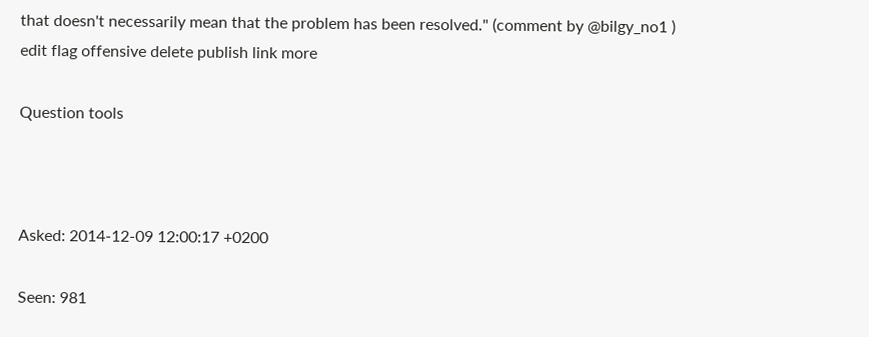that doesn't necessarily mean that the problem has been resolved." (comment by @bilgy_no1 )
edit flag offensive delete publish link more

Question tools



Asked: 2014-12-09 12:00:17 +0200

Seen: 981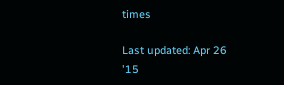times

Last updated: Apr 26 '15